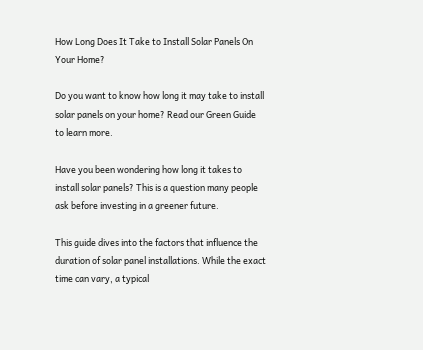How Long Does It Take to Install Solar Panels On Your Home?

Do you want to know how long it may take to install solar panels on your home? Read our Green Guide to learn more.

Have you been wondering how long it takes to install solar panels? This is a question many people ask before investing in a greener future.

This guide dives into the factors that influence the duration of solar panel installations. While the exact time can vary, a typical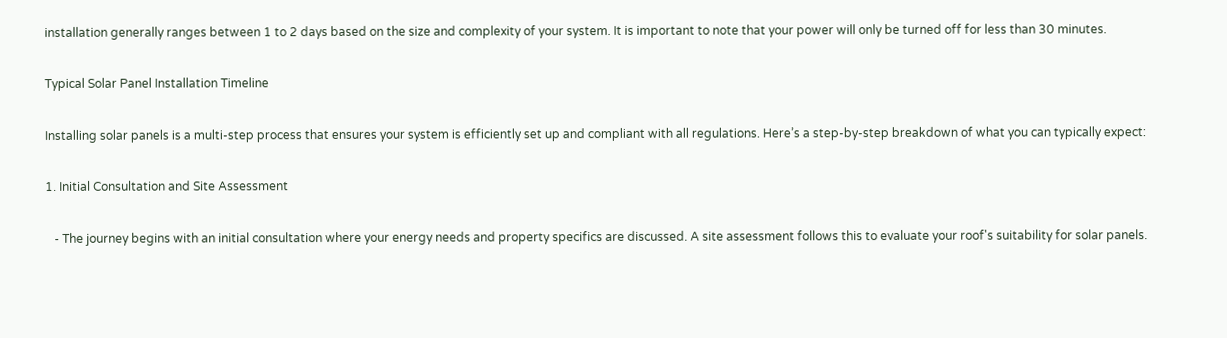installation generally ranges between 1 to 2 days based on the size and complexity of your system. It is important to note that your power will only be turned off for less than 30 minutes.

Typical Solar Panel Installation Timeline

Installing solar panels is a multi-step process that ensures your system is efficiently set up and compliant with all regulations. Here’s a step-by-step breakdown of what you can typically expect:

1. Initial Consultation and Site Assessment

   - The journey begins with an initial consultation where your energy needs and property specifics are discussed. A site assessment follows this to evaluate your roof's suitability for solar panels.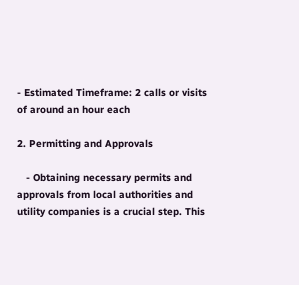- Estimated Timeframe: 2 calls or visits of around an hour each

2. Permitting and Approvals

   - Obtaining necessary permits and approvals from local authorities and utility companies is a crucial step. This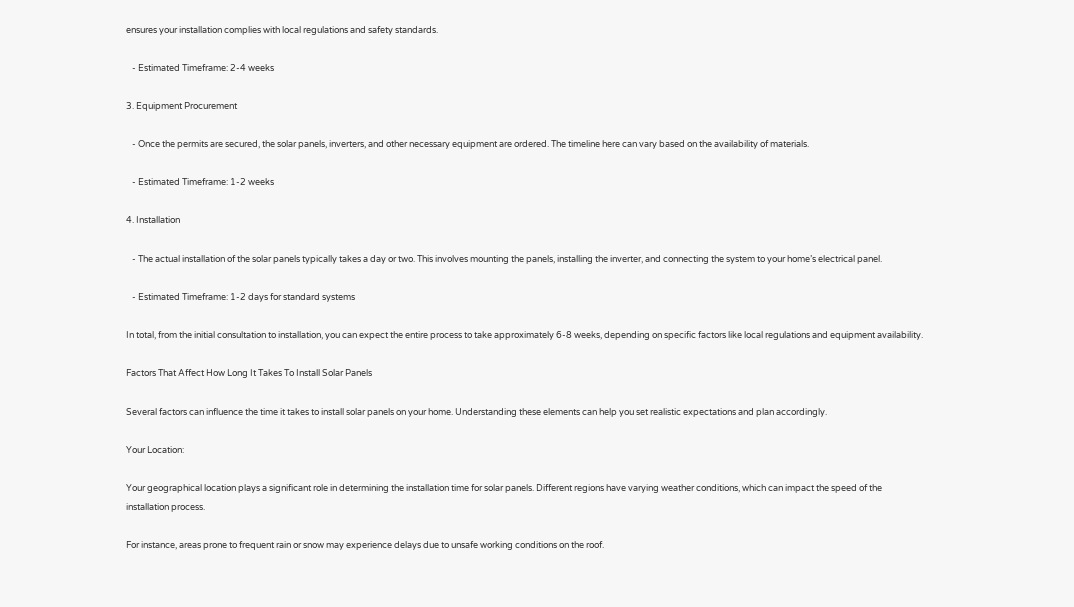ensures your installation complies with local regulations and safety standards.

   - Estimated Timeframe: 2-4 weeks

3. Equipment Procurement

   - Once the permits are secured, the solar panels, inverters, and other necessary equipment are ordered. The timeline here can vary based on the availability of materials.

   - Estimated Timeframe: 1-2 weeks

4. Installation

   - The actual installation of the solar panels typically takes a day or two. This involves mounting the panels, installing the inverter, and connecting the system to your home’s electrical panel.

   - Estimated Timeframe: 1-2 days for standard systems

In total, from the initial consultation to installation, you can expect the entire process to take approximately 6-8 weeks, depending on specific factors like local regulations and equipment availability.

Factors That Affect How Long It Takes To Install Solar Panels

Several factors can influence the time it takes to install solar panels on your home. Understanding these elements can help you set realistic expectations and plan accordingly.

Your Location:

Your geographical location plays a significant role in determining the installation time for solar panels. Different regions have varying weather conditions, which can impact the speed of the installation process.

For instance, areas prone to frequent rain or snow may experience delays due to unsafe working conditions on the roof.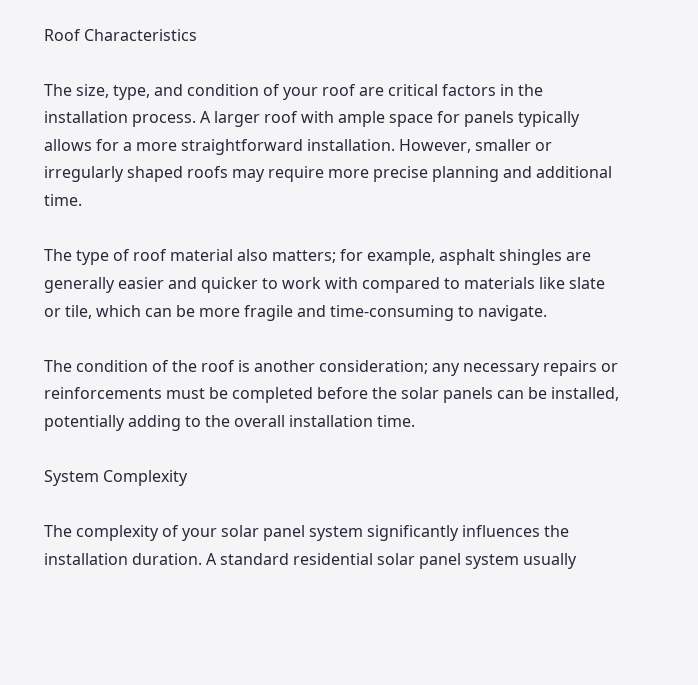Roof Characteristics

The size, type, and condition of your roof are critical factors in the installation process. A larger roof with ample space for panels typically allows for a more straightforward installation. However, smaller or irregularly shaped roofs may require more precise planning and additional time.

The type of roof material also matters; for example, asphalt shingles are generally easier and quicker to work with compared to materials like slate or tile, which can be more fragile and time-consuming to navigate.

The condition of the roof is another consideration; any necessary repairs or reinforcements must be completed before the solar panels can be installed, potentially adding to the overall installation time.

System Complexity

The complexity of your solar panel system significantly influences the installation duration. A standard residential solar panel system usually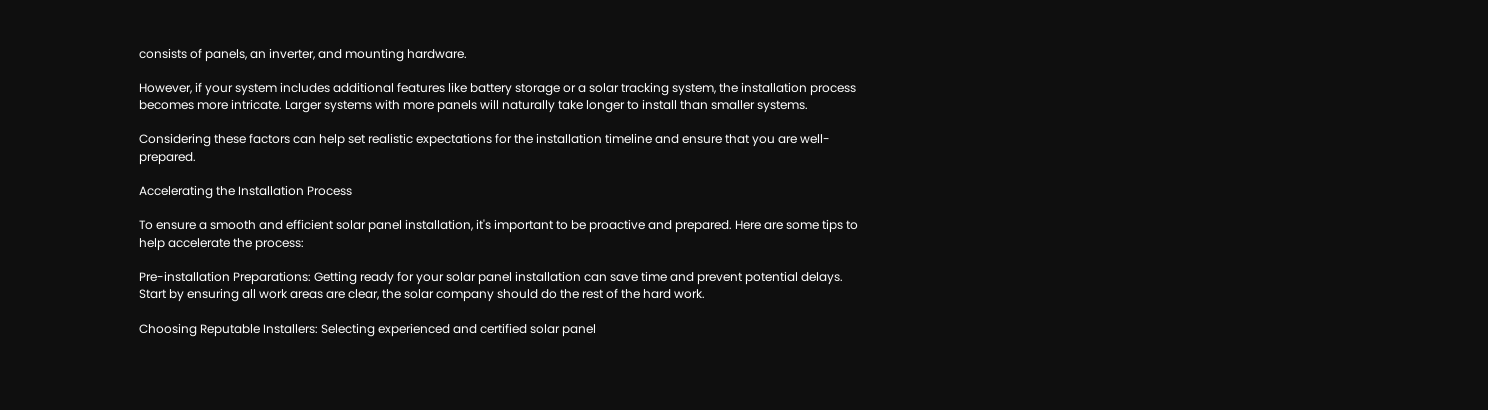consists of panels, an inverter, and mounting hardware.

However, if your system includes additional features like battery storage or a solar tracking system, the installation process becomes more intricate. Larger systems with more panels will naturally take longer to install than smaller systems.

Considering these factors can help set realistic expectations for the installation timeline and ensure that you are well-prepared.

Accelerating the Installation Process

To ensure a smooth and efficient solar panel installation, it's important to be proactive and prepared. Here are some tips to help accelerate the process:

Pre-installation Preparations: Getting ready for your solar panel installation can save time and prevent potential delays. Start by ensuring all work areas are clear, the solar company should do the rest of the hard work.

Choosing Reputable Installers: Selecting experienced and certified solar panel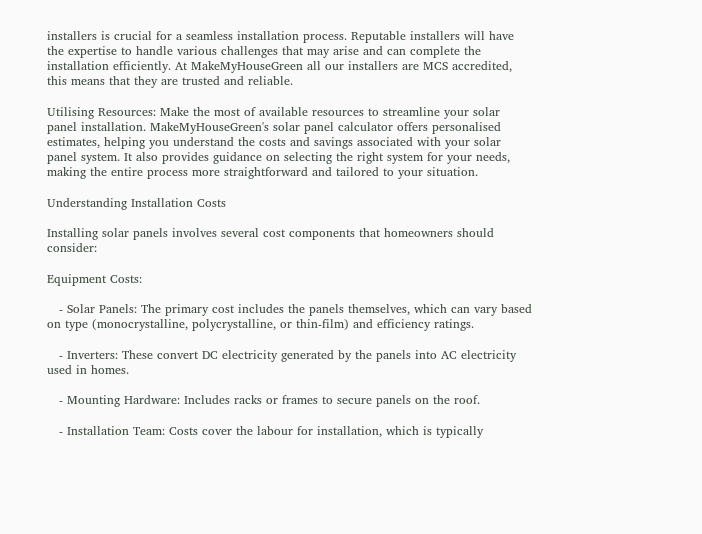installers is crucial for a seamless installation process. Reputable installers will have the expertise to handle various challenges that may arise and can complete the installation efficiently. At MakeMyHouseGreen all our installers are MCS accredited, this means that they are trusted and reliable.

Utilising Resources: Make the most of available resources to streamline your solar panel installation. MakeMyHouseGreen's solar panel calculator offers personalised estimates, helping you understand the costs and savings associated with your solar panel system. It also provides guidance on selecting the right system for your needs, making the entire process more straightforward and tailored to your situation.

Understanding Installation Costs

Installing solar panels involves several cost components that homeowners should consider:

Equipment Costs:

   - Solar Panels: The primary cost includes the panels themselves, which can vary based on type (monocrystalline, polycrystalline, or thin-film) and efficiency ratings.

   - Inverters: These convert DC electricity generated by the panels into AC electricity used in homes.

   - Mounting Hardware: Includes racks or frames to secure panels on the roof.

   - Installation Team: Costs cover the labour for installation, which is typically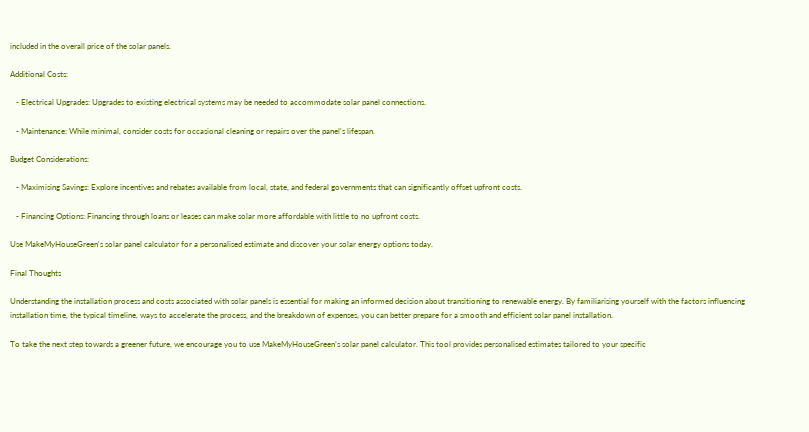included in the overall price of the solar panels.

Additional Costs:

   - Electrical Upgrades: Upgrades to existing electrical systems may be needed to accommodate solar panel connections.

   - Maintenance: While minimal, consider costs for occasional cleaning or repairs over the panel's lifespan.

Budget Considerations:

   - Maximising Savings: Explore incentives and rebates available from local, state, and federal governments that can significantly offset upfront costs.

   - Financing Options: Financing through loans or leases can make solar more affordable with little to no upfront costs.

Use MakeMyHouseGreen's solar panel calculator for a personalised estimate and discover your solar energy options today.

Final Thoughts

Understanding the installation process and costs associated with solar panels is essential for making an informed decision about transitioning to renewable energy. By familiarising yourself with the factors influencing installation time, the typical timeline, ways to accelerate the process, and the breakdown of expenses, you can better prepare for a smooth and efficient solar panel installation.

To take the next step towards a greener future, we encourage you to use MakeMyHouseGreen’s solar panel calculator. This tool provides personalised estimates tailored to your specific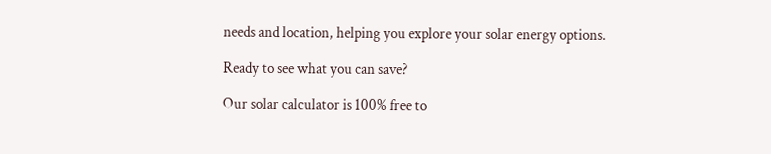needs and location, helping you explore your solar energy options.

Ready to see what you can save?

Our solar calculator is 100% free to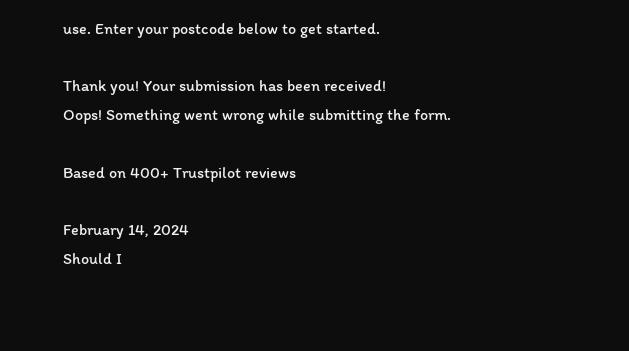use. Enter your postcode below to get started.

Thank you! Your submission has been received!
Oops! Something went wrong while submitting the form.

Based on 400+ Trustpilot reviews

February 14, 2024
Should I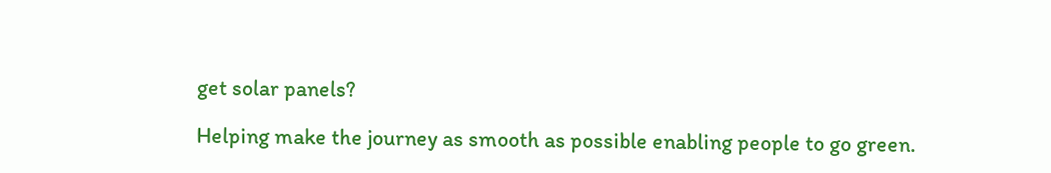get solar panels?

Helping make the journey as smooth as possible enabling people to go green.